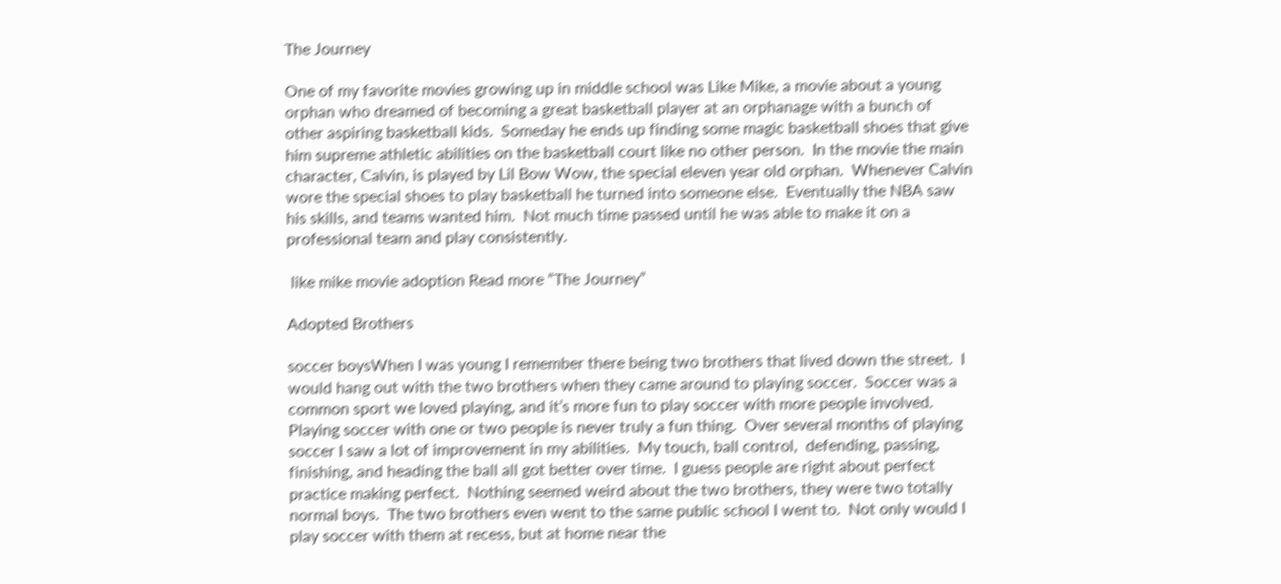The Journey

One of my favorite movies growing up in middle school was Like Mike, a movie about a young orphan who dreamed of becoming a great basketball player at an orphanage with a bunch of other aspiring basketball kids.  Someday he ends up finding some magic basketball shoes that give him supreme athletic abilities on the basketball court like no other person.  In the movie the main character, Calvin, is played by Lil Bow Wow, the special eleven year old orphan.  Whenever Calvin wore the special shoes to play basketball he turned into someone else.  Eventually the NBA saw his skills, and teams wanted him.  Not much time passed until he was able to make it on a professional team and play consistently.

 like mike movie adoption Read more “The Journey”

Adopted Brothers

soccer boysWhen I was young I remember there being two brothers that lived down the street.  I would hang out with the two brothers when they came around to playing soccer.  Soccer was a common sport we loved playing, and it’s more fun to play soccer with more people involved.  Playing soccer with one or two people is never truly a fun thing.  Over several months of playing soccer I saw a lot of improvement in my abilities.  My touch, ball control,  defending, passing, finishing, and heading the ball all got better over time.  I guess people are right about perfect practice making perfect.  Nothing seemed weird about the two brothers, they were two totally normal boys.  The two brothers even went to the same public school I went to.  Not only would I play soccer with them at recess, but at home near the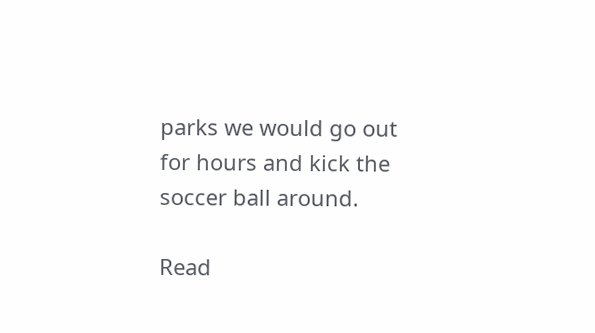parks we would go out for hours and kick the soccer ball around.

Read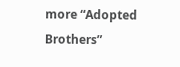more “Adopted Brothers”